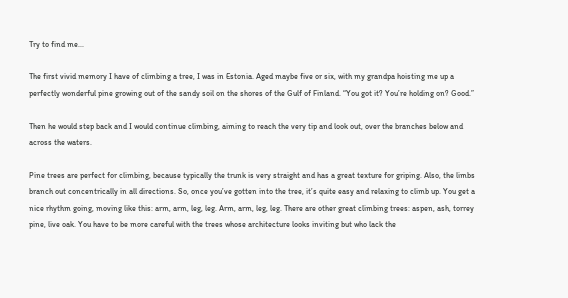Try to find me...

The first vivid memory I have of climbing a tree, I was in Estonia. Aged maybe five or six, with my grandpa hoisting me up a perfectly wonderful pine growing out of the sandy soil on the shores of the Gulf of Finland. “You got it? You’re holding on? Good.”

Then he would step back and I would continue climbing, aiming to reach the very tip and look out, over the branches below and across the waters.

Pine trees are perfect for climbing, because typically the trunk is very straight and has a great texture for griping. Also, the limbs branch out concentrically in all directions. So, once you’ve gotten into the tree, it’s quite easy and relaxing to climb up. You get a nice rhythm going, moving like this: arm, arm, leg, leg. Arm, arm, leg, leg. There are other great climbing trees: aspen, ash, torrey pine, live oak. You have to be more careful with the trees whose architecture looks inviting but who lack the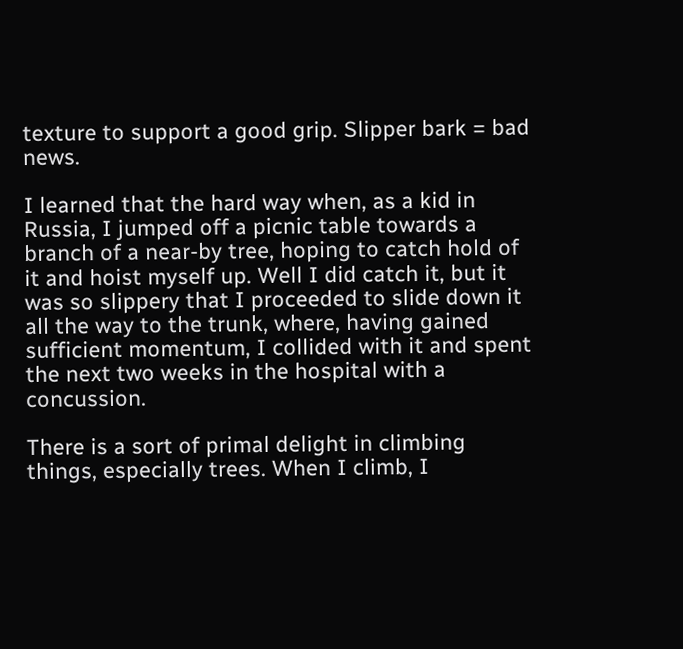texture to support a good grip. Slipper bark = bad news.

I learned that the hard way when, as a kid in Russia, I jumped off a picnic table towards a branch of a near-by tree, hoping to catch hold of it and hoist myself up. Well I did catch it, but it was so slippery that I proceeded to slide down it all the way to the trunk, where, having gained sufficient momentum, I collided with it and spent the next two weeks in the hospital with a concussion.

There is a sort of primal delight in climbing things, especially trees. When I climb, I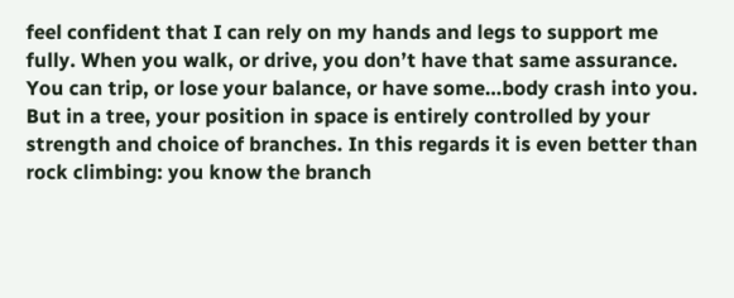feel confident that I can rely on my hands and legs to support me fully. When you walk, or drive, you don’t have that same assurance. You can trip, or lose your balance, or have some…body crash into you. But in a tree, your position in space is entirely controlled by your strength and choice of branches. In this regards it is even better than rock climbing: you know the branch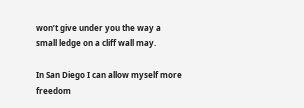won’t give under you the way a small ledge on a cliff wall may.

In San Diego I can allow myself more freedom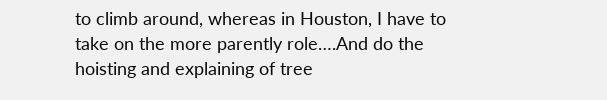to climb around, whereas in Houston, I have to take on the more parently role….And do the hoisting and explaining of tree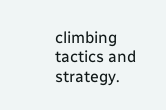climbing tactics and strategy.